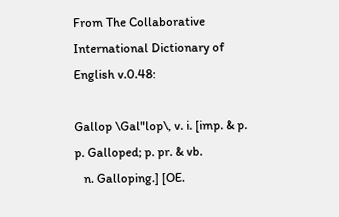From The Collaborative International Dictionary of English v.0.48:

Gallop \Gal"lop\, v. i. [imp. & p. p. Galloped; p. pr. & vb.
   n. Galloping.] [OE.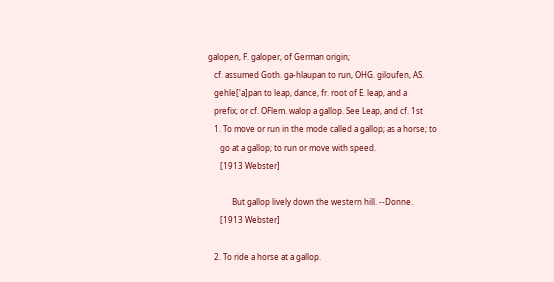galopen, F. galoper, of German origin;
   cf. assumed Goth. ga-hlaupan to run, OHG. giloufen, AS.
   gehle['a]pan to leap, dance, fr. root of E. leap, and a
   prefix; or cf. OFlem. walop a gallop. See Leap, and cf. 1st
   1. To move or run in the mode called a gallop; as a horse; to
      go at a gallop; to run or move with speed.
      [1913 Webster]

            But gallop lively down the western hill. --Donne.
      [1913 Webster]

   2. To ride a horse at a gallop.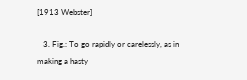[1913 Webster]

   3. Fig.: To go rapidly or carelessly, as in making a hasty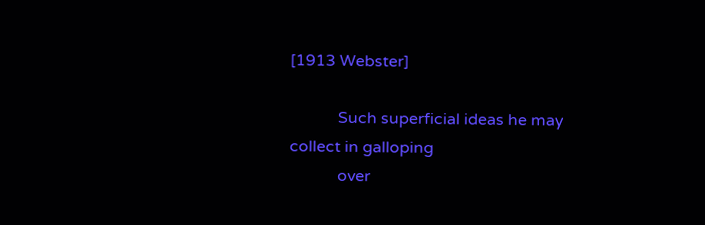[1913 Webster]

            Such superficial ideas he may collect in galloping
            over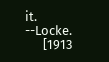it.                              --Locke.
      [1913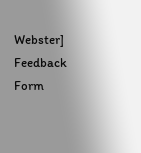Webster]
Feedback Form